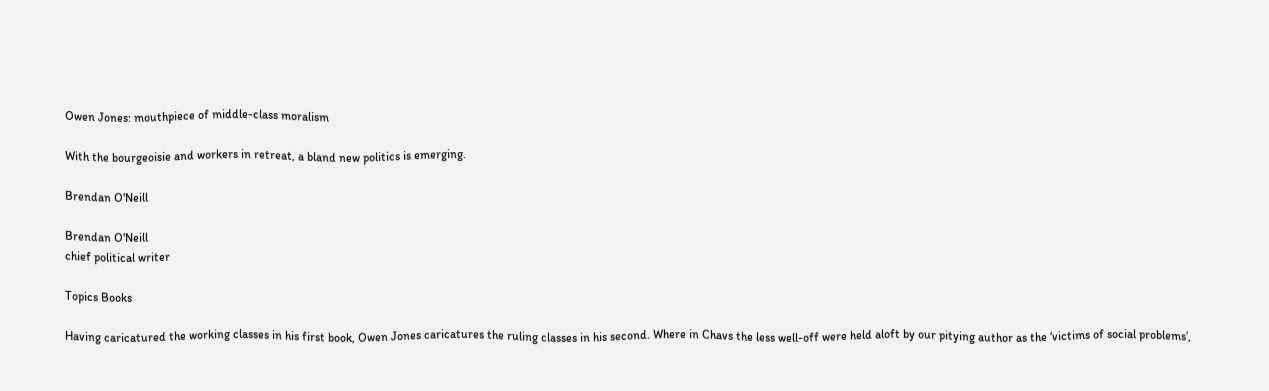Owen Jones: mouthpiece of middle-class moralism

With the bourgeoisie and workers in retreat, a bland new politics is emerging.

Brendan O'Neill

Brendan O'Neill
chief political writer

Topics Books

Having caricatured the working classes in his first book, Owen Jones caricatures the ruling classes in his second. Where in Chavs the less well-off were held aloft by our pitying author as the ‘victims of social problems’,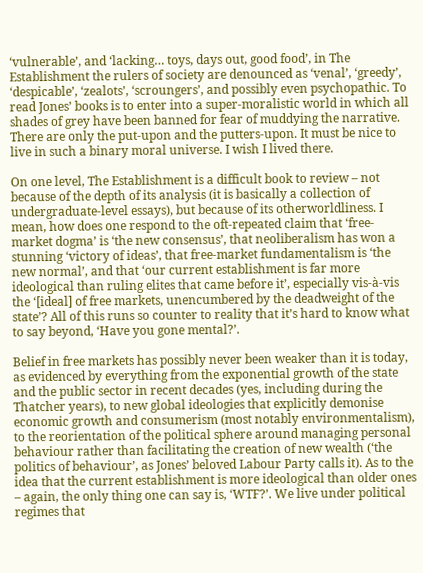‘vulnerable’, and ‘lacking… toys, days out, good food’, in The Establishment the rulers of society are denounced as ‘venal’, ‘greedy’, ‘despicable’, ‘zealots’, ‘scroungers’, and possibly even psychopathic. To read Jones’ books is to enter into a super-moralistic world in which all shades of grey have been banned for fear of muddying the narrative. There are only the put-upon and the putters-upon. It must be nice to live in such a binary moral universe. I wish I lived there.

On one level, The Establishment is a difficult book to review – not because of the depth of its analysis (it is basically a collection of undergraduate-level essays), but because of its otherworldliness. I mean, how does one respond to the oft-repeated claim that ‘free-market dogma’ is ‘the new consensus’, that neoliberalism has won a stunning ‘victory of ideas’, that free-market fundamentalism is ‘the new normal’, and that ‘our current establishment is far more ideological than ruling elites that came before it’, especially vis-à-vis the ‘[ideal] of free markets, unencumbered by the deadweight of the state’? All of this runs so counter to reality that it’s hard to know what to say beyond, ‘Have you gone mental?’.

Belief in free markets has possibly never been weaker than it is today, as evidenced by everything from the exponential growth of the state and the public sector in recent decades (yes, including during the Thatcher years), to new global ideologies that explicitly demonise economic growth and consumerism (most notably environmentalism), to the reorientation of the political sphere around managing personal behaviour rather than facilitating the creation of new wealth (‘the politics of behaviour’, as Jones’ beloved Labour Party calls it). As to the idea that the current establishment is more ideological than older ones – again, the only thing one can say is, ‘WTF?’. We live under political regimes that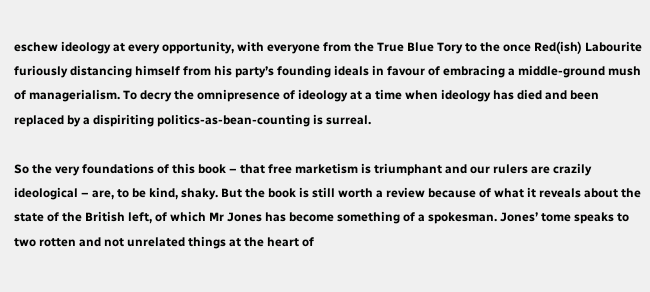eschew ideology at every opportunity, with everyone from the True Blue Tory to the once Red(ish) Labourite furiously distancing himself from his party’s founding ideals in favour of embracing a middle-ground mush of managerialism. To decry the omnipresence of ideology at a time when ideology has died and been replaced by a dispiriting politics-as-bean-counting is surreal.

So the very foundations of this book – that free marketism is triumphant and our rulers are crazily ideological – are, to be kind, shaky. But the book is still worth a review because of what it reveals about the state of the British left, of which Mr Jones has become something of a spokesman. Jones’ tome speaks to two rotten and not unrelated things at the heart of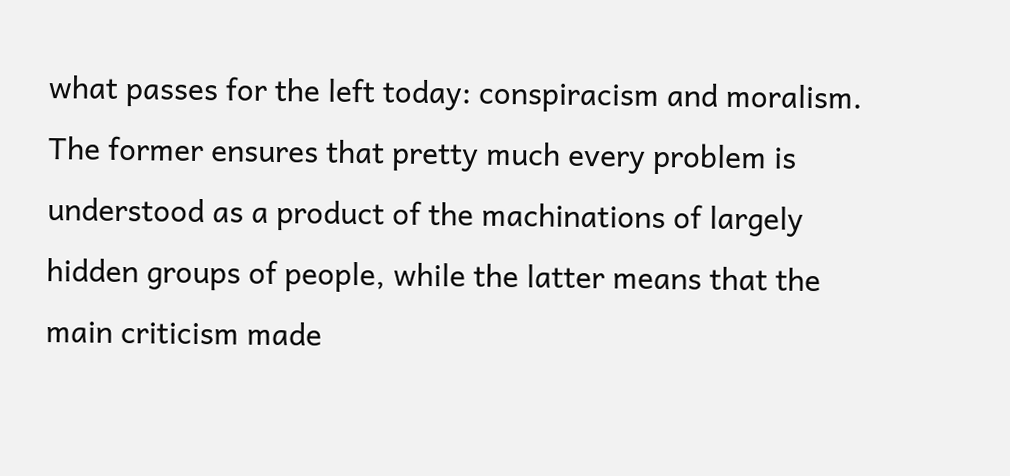what passes for the left today: conspiracism and moralism. The former ensures that pretty much every problem is understood as a product of the machinations of largely hidden groups of people, while the latter means that the main criticism made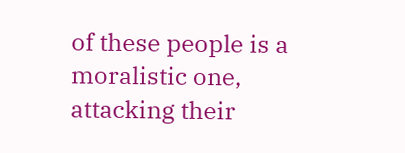of these people is a moralistic one, attacking their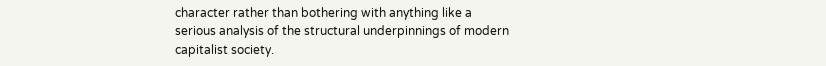character rather than bothering with anything like a serious analysis of the structural underpinnings of modern capitalist society.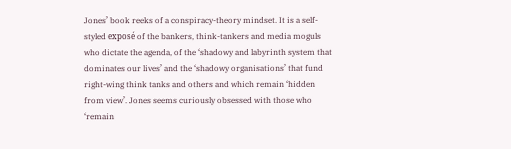Jones’ book reeks of a conspiracy-theory mindset. It is a self-styled exposé of the bankers, think-tankers and media moguls who dictate the agenda, of the ‘shadowy and labyrinth system that dominates our lives’ and the ‘shadowy organisations’ that fund right-wing think tanks and others and which remain ‘hidden from view’. Jones seems curiously obsessed with those who ‘remain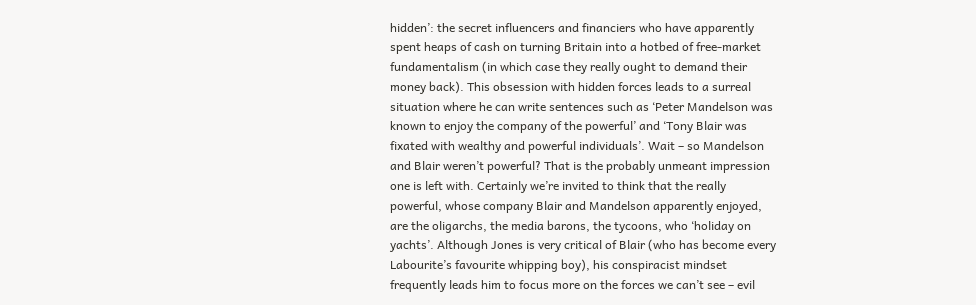hidden’: the secret influencers and financiers who have apparently spent heaps of cash on turning Britain into a hotbed of free-market fundamentalism (in which case they really ought to demand their money back). This obsession with hidden forces leads to a surreal situation where he can write sentences such as ‘Peter Mandelson was known to enjoy the company of the powerful’ and ‘Tony Blair was fixated with wealthy and powerful individuals’. Wait – so Mandelson and Blair weren’t powerful? That is the probably unmeant impression one is left with. Certainly we’re invited to think that the really powerful, whose company Blair and Mandelson apparently enjoyed, are the oligarchs, the media barons, the tycoons, who ‘holiday on yachts’. Although Jones is very critical of Blair (who has become every Labourite’s favourite whipping boy), his conspiracist mindset frequently leads him to focus more on the forces we can’t see – evil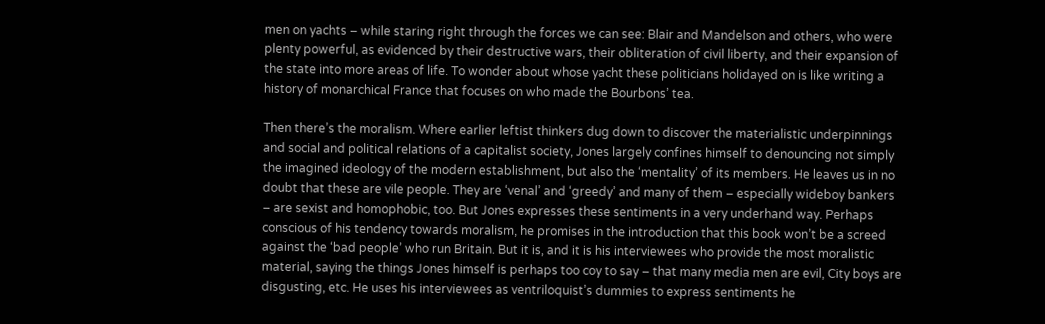men on yachts – while staring right through the forces we can see: Blair and Mandelson and others, who were plenty powerful, as evidenced by their destructive wars, their obliteration of civil liberty, and their expansion of the state into more areas of life. To wonder about whose yacht these politicians holidayed on is like writing a history of monarchical France that focuses on who made the Bourbons’ tea.

Then there’s the moralism. Where earlier leftist thinkers dug down to discover the materialistic underpinnings and social and political relations of a capitalist society, Jones largely confines himself to denouncing not simply the imagined ideology of the modern establishment, but also the ‘mentality’ of its members. He leaves us in no doubt that these are vile people. They are ‘venal’ and ‘greedy’ and many of them – especially wideboy bankers – are sexist and homophobic, too. But Jones expresses these sentiments in a very underhand way. Perhaps conscious of his tendency towards moralism, he promises in the introduction that this book won’t be a screed against the ‘bad people’ who run Britain. But it is, and it is his interviewees who provide the most moralistic material, saying the things Jones himself is perhaps too coy to say – that many media men are evil, City boys are disgusting, etc. He uses his interviewees as ventriloquist’s dummies to express sentiments he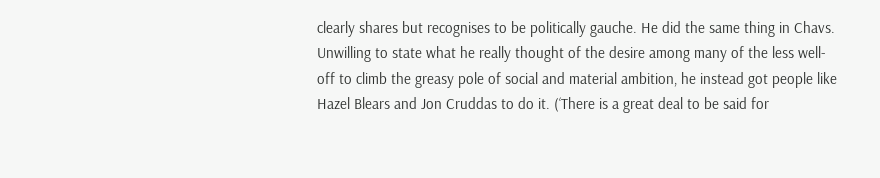clearly shares but recognises to be politically gauche. He did the same thing in Chavs. Unwilling to state what he really thought of the desire among many of the less well-off to climb the greasy pole of social and material ambition, he instead got people like Hazel Blears and Jon Cruddas to do it. (‘There is a great deal to be said for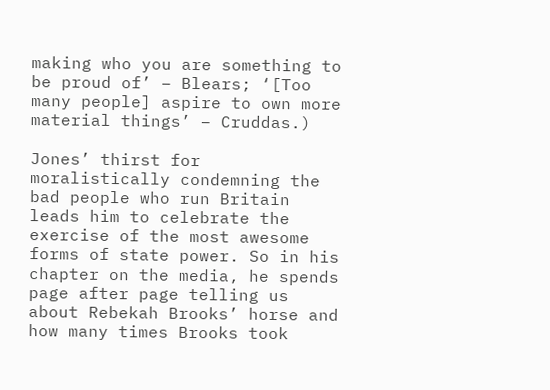making who you are something to be proud of’ – Blears; ‘[Too many people] aspire to own more material things’ – Cruddas.)

Jones’ thirst for moralistically condemning the bad people who run Britain leads him to celebrate the exercise of the most awesome forms of state power. So in his chapter on the media, he spends page after page telling us about Rebekah Brooks’ horse and how many times Brooks took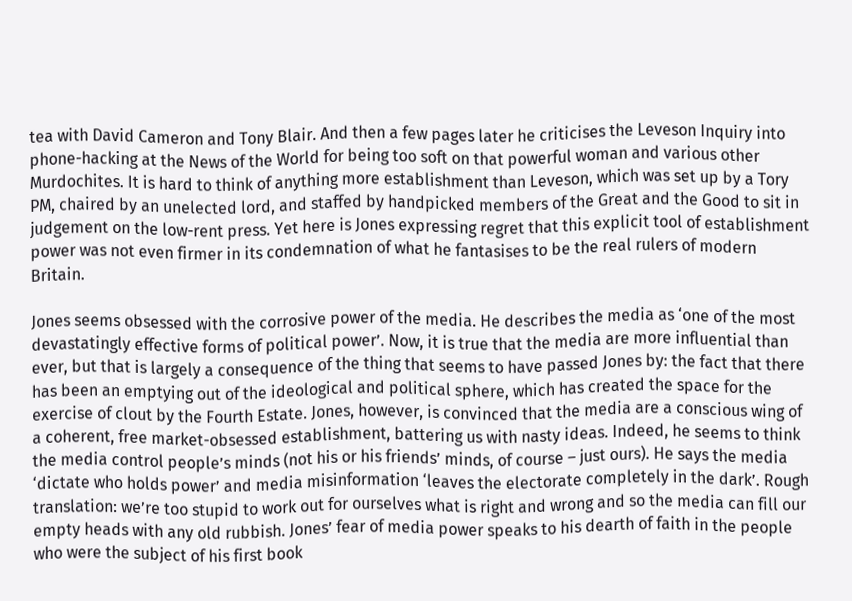tea with David Cameron and Tony Blair. And then a few pages later he criticises the Leveson Inquiry into phone-hacking at the News of the World for being too soft on that powerful woman and various other Murdochites. It is hard to think of anything more establishment than Leveson, which was set up by a Tory PM, chaired by an unelected lord, and staffed by handpicked members of the Great and the Good to sit in judgement on the low-rent press. Yet here is Jones expressing regret that this explicit tool of establishment power was not even firmer in its condemnation of what he fantasises to be the real rulers of modern Britain.

Jones seems obsessed with the corrosive power of the media. He describes the media as ‘one of the most devastatingly effective forms of political power’. Now, it is true that the media are more influential than ever, but that is largely a consequence of the thing that seems to have passed Jones by: the fact that there has been an emptying out of the ideological and political sphere, which has created the space for the exercise of clout by the Fourth Estate. Jones, however, is convinced that the media are a conscious wing of a coherent, free market-obsessed establishment, battering us with nasty ideas. Indeed, he seems to think the media control people’s minds (not his or his friends’ minds, of course – just ours). He says the media ‘dictate who holds power’ and media misinformation ‘leaves the electorate completely in the dark’. Rough translation: we’re too stupid to work out for ourselves what is right and wrong and so the media can fill our empty heads with any old rubbish. Jones’ fear of media power speaks to his dearth of faith in the people who were the subject of his first book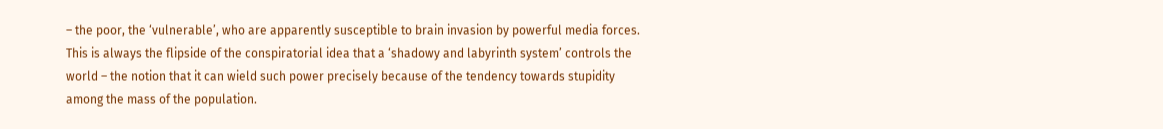– the poor, the ‘vulnerable’, who are apparently susceptible to brain invasion by powerful media forces. This is always the flipside of the conspiratorial idea that a ‘shadowy and labyrinth system’ controls the world – the notion that it can wield such power precisely because of the tendency towards stupidity among the mass of the population.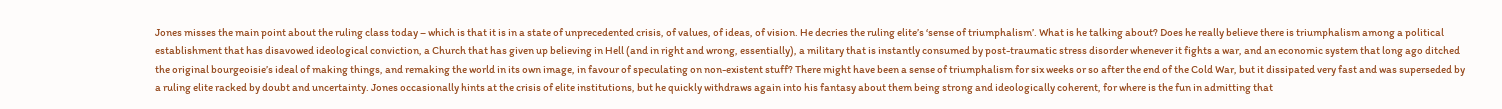Jones misses the main point about the ruling class today – which is that it is in a state of unprecedented crisis, of values, of ideas, of vision. He decries the ruling elite’s ‘sense of triumphalism’. What is he talking about? Does he really believe there is triumphalism among a political establishment that has disavowed ideological conviction, a Church that has given up believing in Hell (and in right and wrong, essentially), a military that is instantly consumed by post-traumatic stress disorder whenever it fights a war, and an economic system that long ago ditched the original bourgeoisie’s ideal of making things, and remaking the world in its own image, in favour of speculating on non-existent stuff? There might have been a sense of triumphalism for six weeks or so after the end of the Cold War, but it dissipated very fast and was superseded by a ruling elite racked by doubt and uncertainty. Jones occasionally hints at the crisis of elite institutions, but he quickly withdraws again into his fantasy about them being strong and ideologically coherent, for where is the fun in admitting that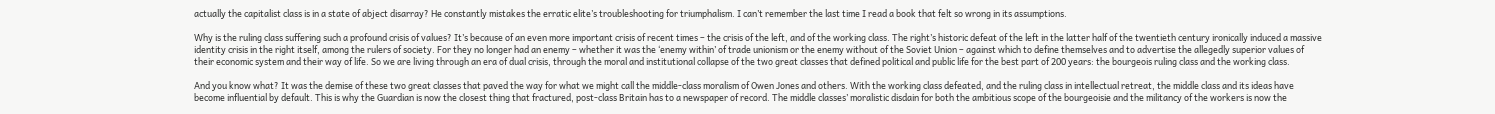actually the capitalist class is in a state of abject disarray? He constantly mistakes the erratic elite’s troubleshooting for triumphalism. I can’t remember the last time I read a book that felt so wrong in its assumptions.

Why is the ruling class suffering such a profound crisis of values? It’s because of an even more important crisis of recent times – the crisis of the left, and of the working class. The right’s historic defeat of the left in the latter half of the twentieth century ironically induced a massive identity crisis in the right itself, among the rulers of society. For they no longer had an enemy – whether it was the ‘enemy within’ of trade unionism or the enemy without of the Soviet Union – against which to define themselves and to advertise the allegedly superior values of their economic system and their way of life. So we are living through an era of dual crisis, through the moral and institutional collapse of the two great classes that defined political and public life for the best part of 200 years: the bourgeois ruling class and the working class.

And you know what? It was the demise of these two great classes that paved the way for what we might call the middle-class moralism of Owen Jones and others. With the working class defeated, and the ruling class in intellectual retreat, the middle class and its ideas have become influential by default. This is why the Guardian is now the closest thing that fractured, post-class Britain has to a newspaper of record. The middle classes’ moralistic disdain for both the ambitious scope of the bourgeoisie and the militancy of the workers is now the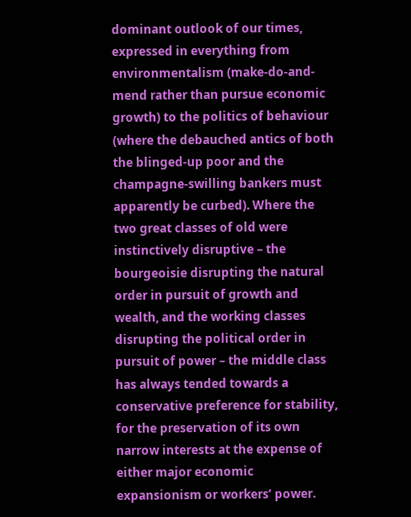dominant outlook of our times, expressed in everything from environmentalism (make-do-and-mend rather than pursue economic growth) to the politics of behaviour (where the debauched antics of both the blinged-up poor and the champagne-swilling bankers must apparently be curbed). Where the two great classes of old were instinctively disruptive – the bourgeoisie disrupting the natural order in pursuit of growth and wealth, and the working classes disrupting the political order in pursuit of power – the middle class has always tended towards a conservative preference for stability, for the preservation of its own narrow interests at the expense of either major economic expansionism or workers’ power.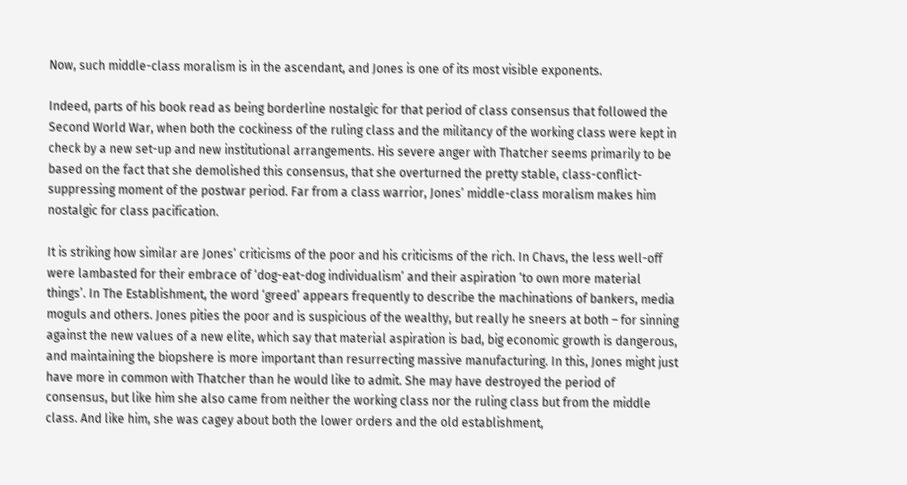Now, such middle-class moralism is in the ascendant, and Jones is one of its most visible exponents.

Indeed, parts of his book read as being borderline nostalgic for that period of class consensus that followed the Second World War, when both the cockiness of the ruling class and the militancy of the working class were kept in check by a new set-up and new institutional arrangements. His severe anger with Thatcher seems primarily to be based on the fact that she demolished this consensus, that she overturned the pretty stable, class-conflict-suppressing moment of the postwar period. Far from a class warrior, Jones’ middle-class moralism makes him nostalgic for class pacification.

It is striking how similar are Jones’ criticisms of the poor and his criticisms of the rich. In Chavs, the less well-off were lambasted for their embrace of ‘dog-eat-dog individualism’ and their aspiration ‘to own more material things’. In The Establishment, the word ‘greed’ appears frequently to describe the machinations of bankers, media moguls and others. Jones pities the poor and is suspicious of the wealthy, but really he sneers at both – for sinning against the new values of a new elite, which say that material aspiration is bad, big economic growth is dangerous, and maintaining the biopshere is more important than resurrecting massive manufacturing. In this, Jones might just have more in common with Thatcher than he would like to admit. She may have destroyed the period of consensus, but like him she also came from neither the working class nor the ruling class but from the middle class. And like him, she was cagey about both the lower orders and the old establishment,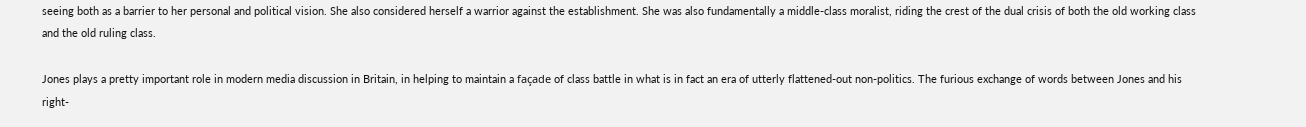seeing both as a barrier to her personal and political vision. She also considered herself a warrior against the establishment. She was also fundamentally a middle-class moralist, riding the crest of the dual crisis of both the old working class and the old ruling class.

Jones plays a pretty important role in modern media discussion in Britain, in helping to maintain a façade of class battle in what is in fact an era of utterly flattened-out non-politics. The furious exchange of words between Jones and his right-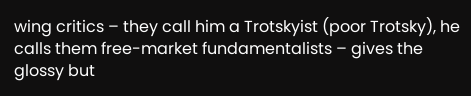wing critics – they call him a Trotskyist (poor Trotsky), he calls them free-market fundamentalists – gives the glossy but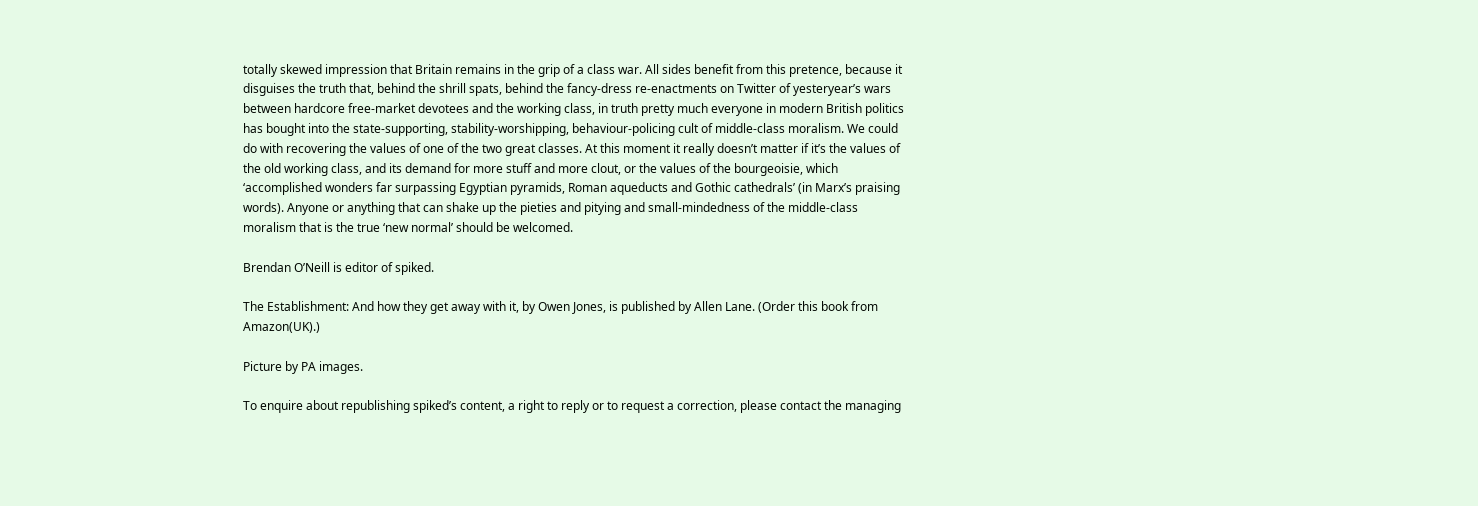totally skewed impression that Britain remains in the grip of a class war. All sides benefit from this pretence, because it disguises the truth that, behind the shrill spats, behind the fancy-dress re-enactments on Twitter of yesteryear’s wars between hardcore free-market devotees and the working class, in truth pretty much everyone in modern British politics has bought into the state-supporting, stability-worshipping, behaviour-policing cult of middle-class moralism. We could do with recovering the values of one of the two great classes. At this moment it really doesn’t matter if it’s the values of the old working class, and its demand for more stuff and more clout, or the values of the bourgeoisie, which ‘accomplished wonders far surpassing Egyptian pyramids, Roman aqueducts and Gothic cathedrals’ (in Marx’s praising words). Anyone or anything that can shake up the pieties and pitying and small-mindedness of the middle-class moralism that is the true ‘new normal’ should be welcomed.

Brendan O’Neill is editor of spiked.

The Establishment: And how they get away with it, by Owen Jones, is published by Allen Lane. (Order this book from Amazon(UK).)

Picture by PA images.

To enquire about republishing spiked’s content, a right to reply or to request a correction, please contact the managing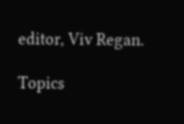editor, Viv Regan.

Topics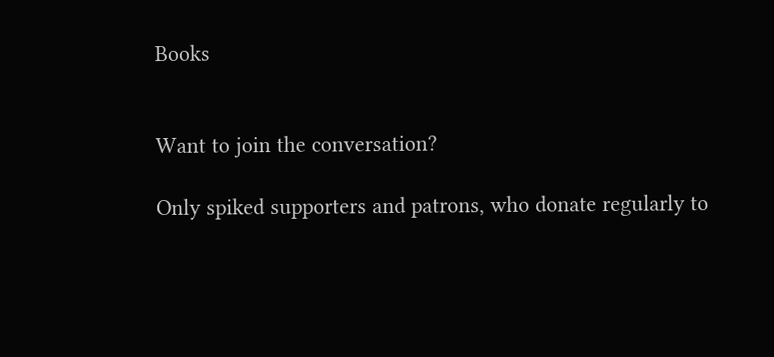Books


Want to join the conversation?

Only spiked supporters and patrons, who donate regularly to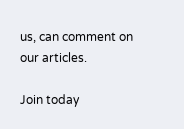us, can comment on our articles.

Join today